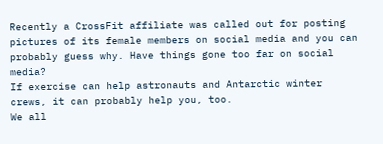Recently a CrossFit affiliate was called out for posting pictures of its female members on social media and you can probably guess why. Have things gone too far on social media?
If exercise can help astronauts and Antarctic winter crews, it can probably help you, too.
We all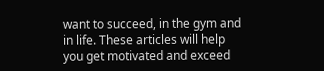want to succeed, in the gym and in life. These articles will help you get motivated and exceed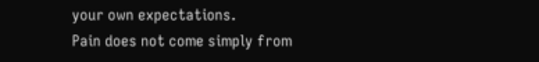your own expectations.
Pain does not come simply from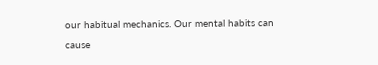our habitual mechanics. Our mental habits can cause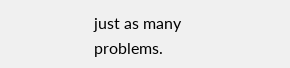just as many problems.